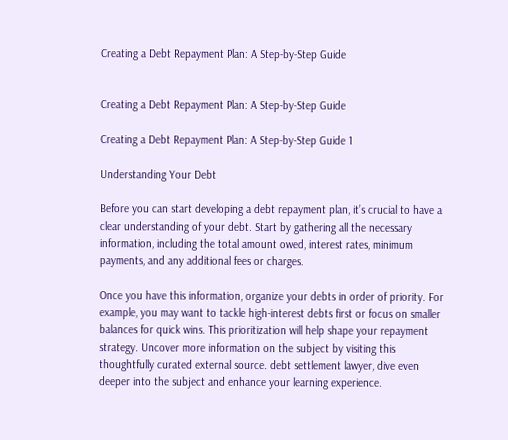Creating a Debt Repayment Plan: A Step-by-Step Guide


Creating a Debt Repayment Plan: A Step-by-Step Guide

Creating a Debt Repayment Plan: A Step-by-Step Guide 1

Understanding Your Debt

Before you can start developing a debt repayment plan, it’s crucial to have a clear understanding of your debt. Start by gathering all the necessary information, including the total amount owed, interest rates, minimum payments, and any additional fees or charges.

Once you have this information, organize your debts in order of priority. For example, you may want to tackle high-interest debts first or focus on smaller balances for quick wins. This prioritization will help shape your repayment strategy. Uncover more information on the subject by visiting this thoughtfully curated external source. debt settlement lawyer, dive even deeper into the subject and enhance your learning experience.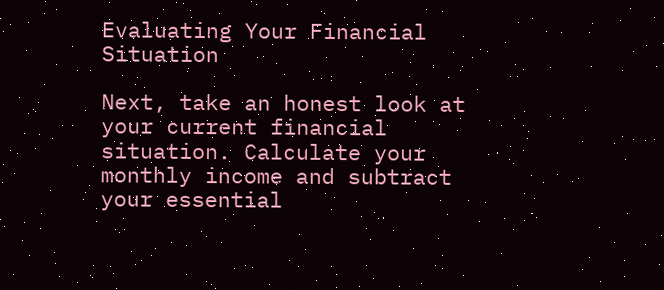Evaluating Your Financial Situation

Next, take an honest look at your current financial situation. Calculate your monthly income and subtract your essential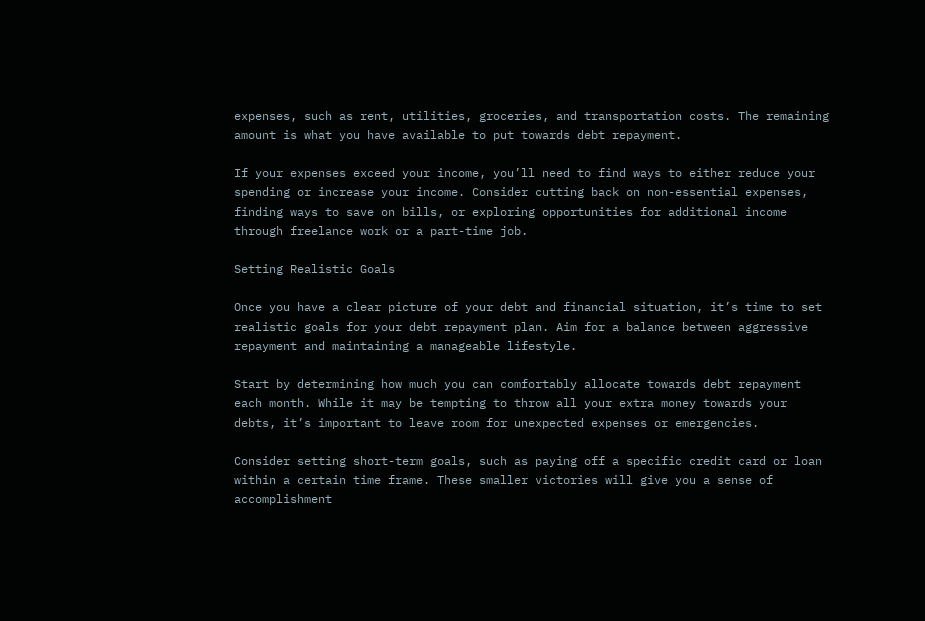expenses, such as rent, utilities, groceries, and transportation costs. The remaining amount is what you have available to put towards debt repayment.

If your expenses exceed your income, you’ll need to find ways to either reduce your spending or increase your income. Consider cutting back on non-essential expenses, finding ways to save on bills, or exploring opportunities for additional income through freelance work or a part-time job.

Setting Realistic Goals

Once you have a clear picture of your debt and financial situation, it’s time to set realistic goals for your debt repayment plan. Aim for a balance between aggressive repayment and maintaining a manageable lifestyle.

Start by determining how much you can comfortably allocate towards debt repayment each month. While it may be tempting to throw all your extra money towards your debts, it’s important to leave room for unexpected expenses or emergencies.

Consider setting short-term goals, such as paying off a specific credit card or loan within a certain time frame. These smaller victories will give you a sense of accomplishment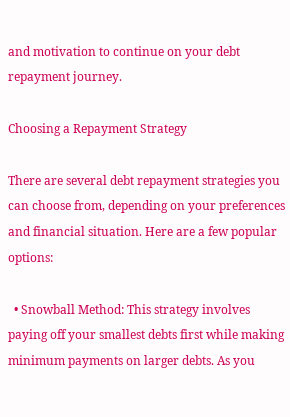and motivation to continue on your debt repayment journey.

Choosing a Repayment Strategy

There are several debt repayment strategies you can choose from, depending on your preferences and financial situation. Here are a few popular options:

  • Snowball Method: This strategy involves paying off your smallest debts first while making minimum payments on larger debts. As you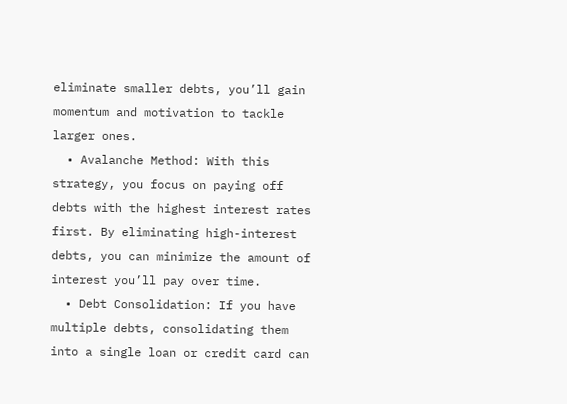eliminate smaller debts, you’ll gain momentum and motivation to tackle larger ones.
  • Avalanche Method: With this strategy, you focus on paying off debts with the highest interest rates first. By eliminating high-interest debts, you can minimize the amount of interest you’ll pay over time.
  • Debt Consolidation: If you have multiple debts, consolidating them into a single loan or credit card can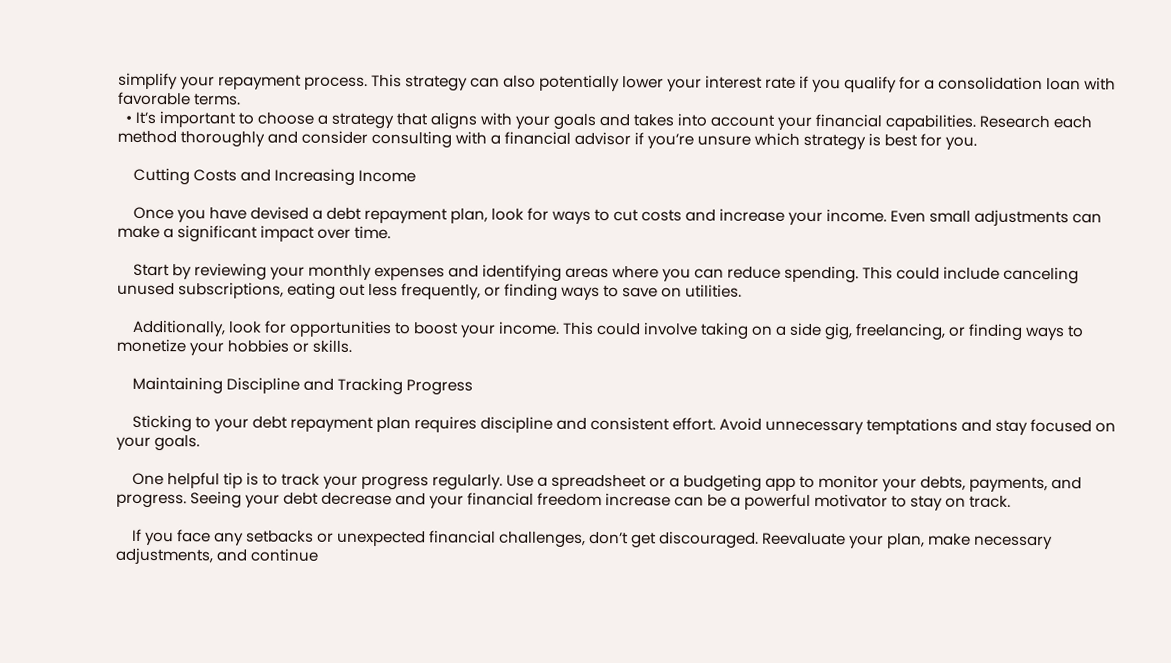simplify your repayment process. This strategy can also potentially lower your interest rate if you qualify for a consolidation loan with favorable terms.
  • It’s important to choose a strategy that aligns with your goals and takes into account your financial capabilities. Research each method thoroughly and consider consulting with a financial advisor if you’re unsure which strategy is best for you.

    Cutting Costs and Increasing Income

    Once you have devised a debt repayment plan, look for ways to cut costs and increase your income. Even small adjustments can make a significant impact over time.

    Start by reviewing your monthly expenses and identifying areas where you can reduce spending. This could include canceling unused subscriptions, eating out less frequently, or finding ways to save on utilities.

    Additionally, look for opportunities to boost your income. This could involve taking on a side gig, freelancing, or finding ways to monetize your hobbies or skills.

    Maintaining Discipline and Tracking Progress

    Sticking to your debt repayment plan requires discipline and consistent effort. Avoid unnecessary temptations and stay focused on your goals.

    One helpful tip is to track your progress regularly. Use a spreadsheet or a budgeting app to monitor your debts, payments, and progress. Seeing your debt decrease and your financial freedom increase can be a powerful motivator to stay on track.

    If you face any setbacks or unexpected financial challenges, don’t get discouraged. Reevaluate your plan, make necessary adjustments, and continue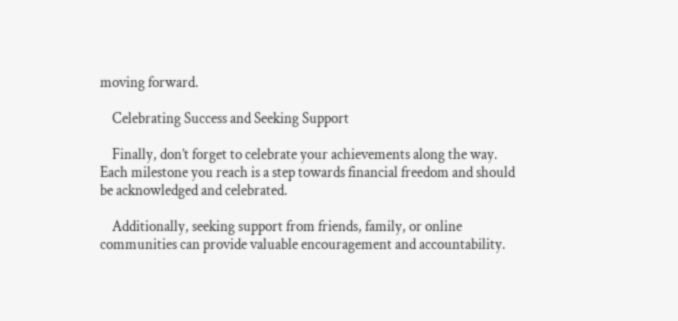moving forward.

    Celebrating Success and Seeking Support

    Finally, don’t forget to celebrate your achievements along the way. Each milestone you reach is a step towards financial freedom and should be acknowledged and celebrated.

    Additionally, seeking support from friends, family, or online communities can provide valuable encouragement and accountability.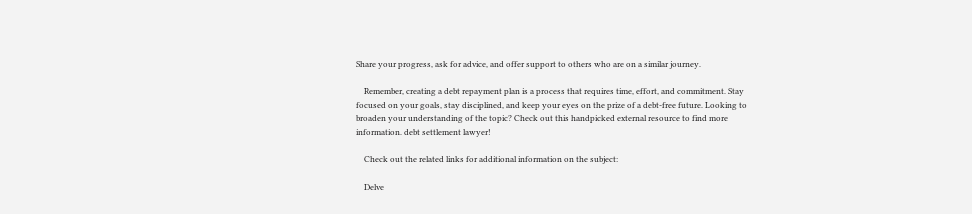Share your progress, ask for advice, and offer support to others who are on a similar journey.

    Remember, creating a debt repayment plan is a process that requires time, effort, and commitment. Stay focused on your goals, stay disciplined, and keep your eyes on the prize of a debt-free future. Looking to broaden your understanding of the topic? Check out this handpicked external resource to find more information. debt settlement lawyer!

    Check out the related links for additional information on the subject:

    Delve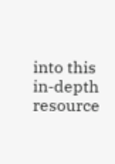into this in-depth resource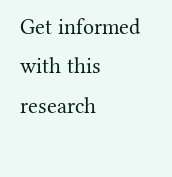Get informed with this research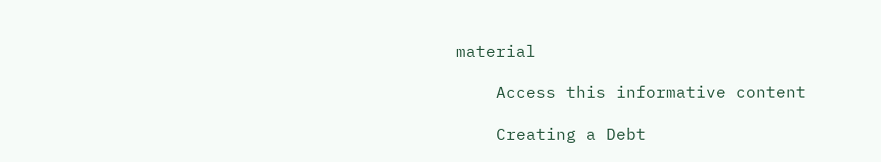material

    Access this informative content

    Creating a Debt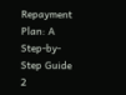Repayment Plan: A Step-by-Step Guide 2